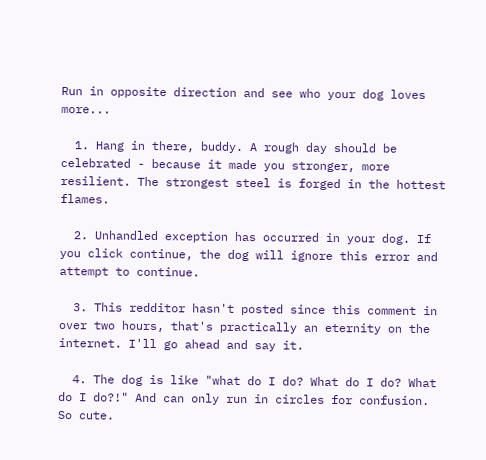Run in opposite direction and see who your dog loves more...

  1. Hang in there, buddy. A rough day should be celebrated - because it made you stronger, more resilient. The strongest steel is forged in the hottest flames.

  2. Unhandled exception has occurred in your dog. If you click continue, the dog will ignore this error and attempt to continue.

  3. This redditor hasn't posted since this comment in over two hours, that's practically an eternity on the internet. I'll go ahead and say it.

  4. The dog is like "what do I do? What do I do? What do I do?!" And can only run in circles for confusion. So cute.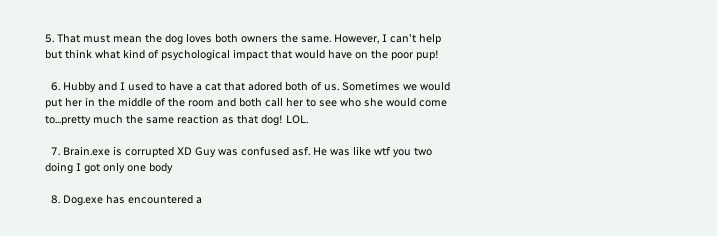5. That must mean the dog loves both owners the same. However, I can't help but think what kind of psychological impact that would have on the poor pup!

  6. Hubby and I used to have a cat that adored both of us. Sometimes we would put her in the middle of the room and both call her to see who she would come to...pretty much the same reaction as that dog! LOL.

  7. Brain.exe is corrupted XD Guy was confused asf. He was like wtf you two doing I got only one body

  8. Dog.exe has encountered a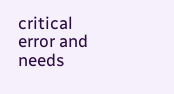critical error and needs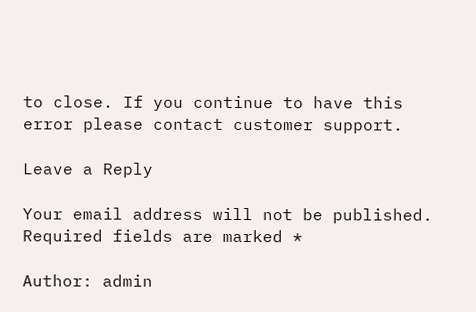to close. If you continue to have this error please contact customer support.

Leave a Reply

Your email address will not be published. Required fields are marked *

Author: admin